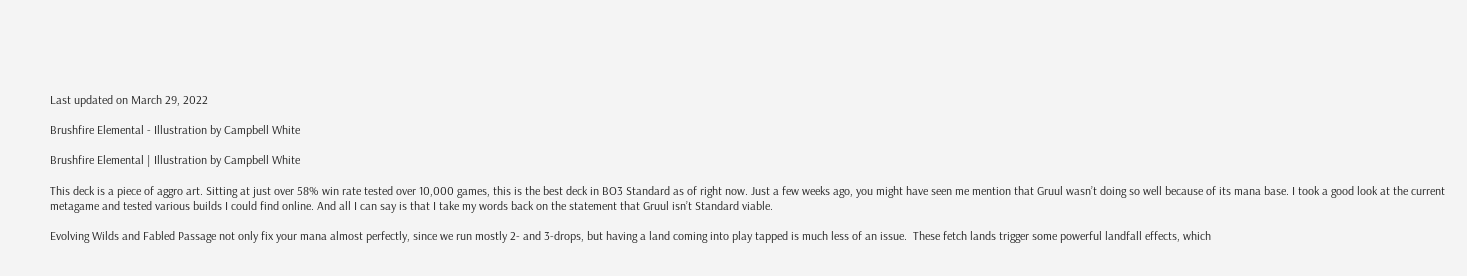Last updated on March 29, 2022

Brushfire Elemental - Illustration by Campbell White

Brushfire Elemental | Illustration by Campbell White

This deck is a piece of aggro art. Sitting at just over 58% win rate tested over 10,000 games, this is the best deck in BO3 Standard as of right now. Just a few weeks ago, you might have seen me mention that Gruul wasn’t doing so well because of its mana base. I took a good look at the current metagame and tested various builds I could find online. And all I can say is that I take my words back on the statement that Gruul isn’t Standard viable.

Evolving Wilds and Fabled Passage not only fix your mana almost perfectly, since we run mostly 2- and 3-drops, but having a land coming into play tapped is much less of an issue.  These fetch lands trigger some powerful landfall effects, which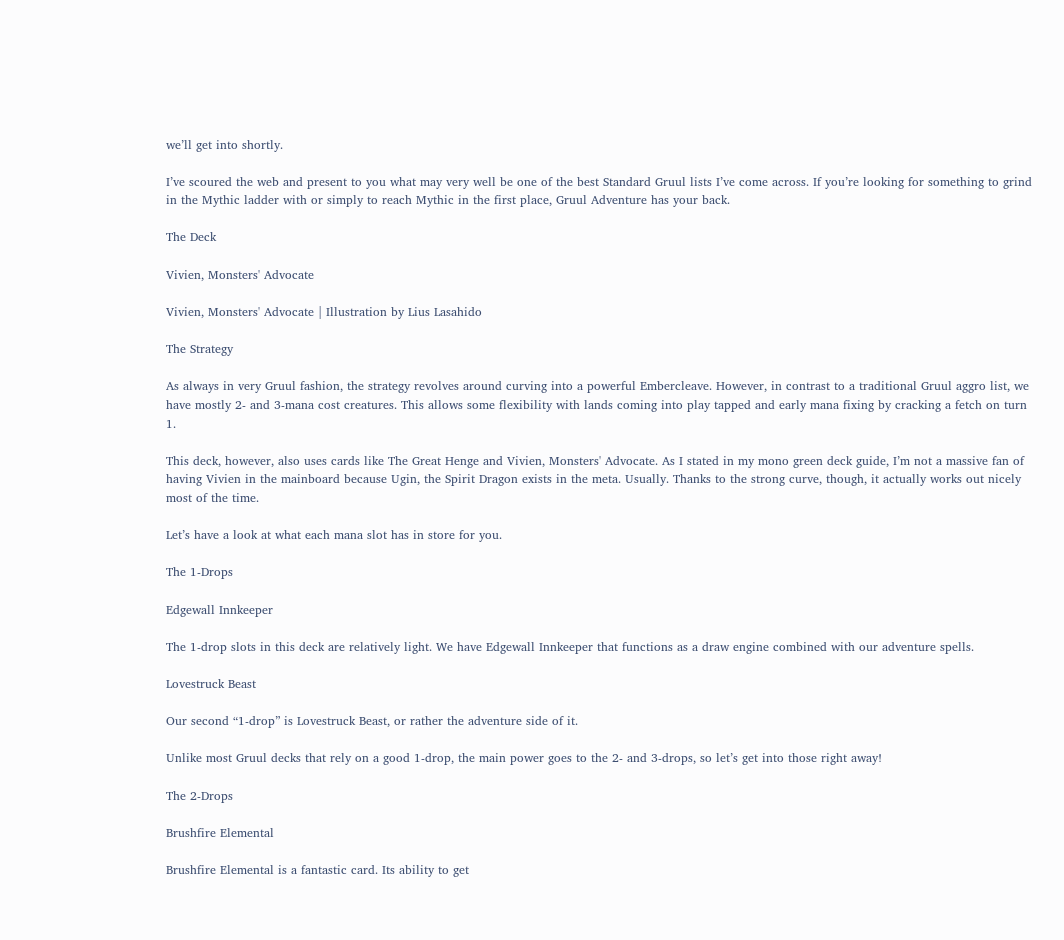we’ll get into shortly.

I’ve scoured the web and present to you what may very well be one of the best Standard Gruul lists I’ve come across. If you’re looking for something to grind in the Mythic ladder with or simply to reach Mythic in the first place, Gruul Adventure has your back.

The Deck

Vivien, Monsters' Advocate

Vivien, Monsters' Advocate | Illustration by Lius Lasahido

The Strategy

As always in very Gruul fashion, the strategy revolves around curving into a powerful Embercleave. However, in contrast to a traditional Gruul aggro list, we have mostly 2- and 3-mana cost creatures. This allows some flexibility with lands coming into play tapped and early mana fixing by cracking a fetch on turn 1.

This deck, however, also uses cards like The Great Henge and Vivien, Monsters' Advocate. As I stated in my mono green deck guide, I’m not a massive fan of having Vivien in the mainboard because Ugin, the Spirit Dragon exists in the meta. Usually. Thanks to the strong curve, though, it actually works out nicely most of the time.

Let’s have a look at what each mana slot has in store for you.

The 1-Drops

Edgewall Innkeeper

The 1-drop slots in this deck are relatively light. We have Edgewall Innkeeper that functions as a draw engine combined with our adventure spells.

Lovestruck Beast

Our second “1-drop” is Lovestruck Beast, or rather the adventure side of it.

Unlike most Gruul decks that rely on a good 1-drop, the main power goes to the 2- and 3-drops, so let’s get into those right away!

The 2-Drops

Brushfire Elemental

Brushfire Elemental is a fantastic card. Its ability to get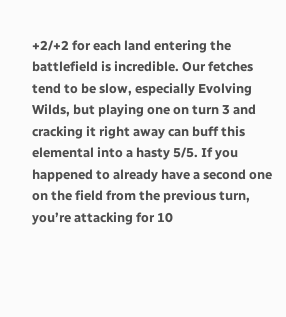+2/+2 for each land entering the battlefield is incredible. Our fetches tend to be slow, especially Evolving Wilds, but playing one on turn 3 and cracking it right away can buff this elemental into a hasty 5/5. If you happened to already have a second one on the field from the previous turn, you’re attacking for 10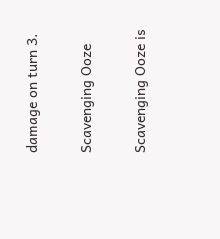damage on turn 3.

Scavenging Ooze

Scavenging Ooze is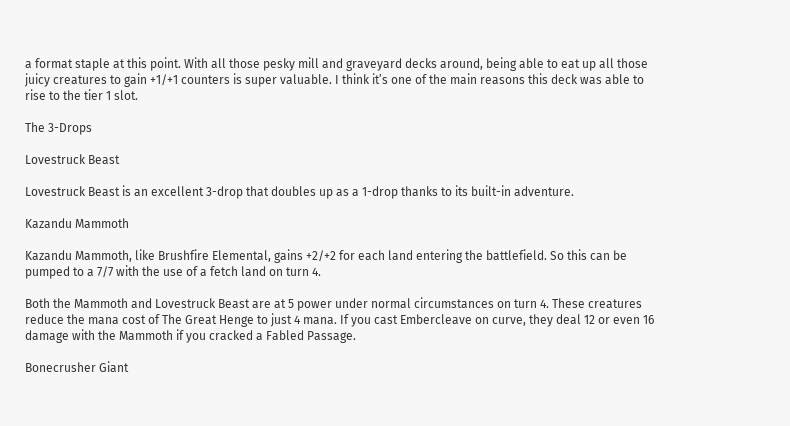a format staple at this point. With all those pesky mill and graveyard decks around, being able to eat up all those juicy creatures to gain +1/+1 counters is super valuable. I think it’s one of the main reasons this deck was able to rise to the tier 1 slot.

The 3-Drops

Lovestruck Beast

Lovestruck Beast is an excellent 3-drop that doubles up as a 1-drop thanks to its built-in adventure.

Kazandu Mammoth

Kazandu Mammoth, like Brushfire Elemental, gains +2/+2 for each land entering the battlefield. So this can be pumped to a 7/7 with the use of a fetch land on turn 4.

Both the Mammoth and Lovestruck Beast are at 5 power under normal circumstances on turn 4. These creatures reduce the mana cost of The Great Henge to just 4 mana. If you cast Embercleave on curve, they deal 12 or even 16 damage with the Mammoth if you cracked a Fabled Passage.

Bonecrusher Giant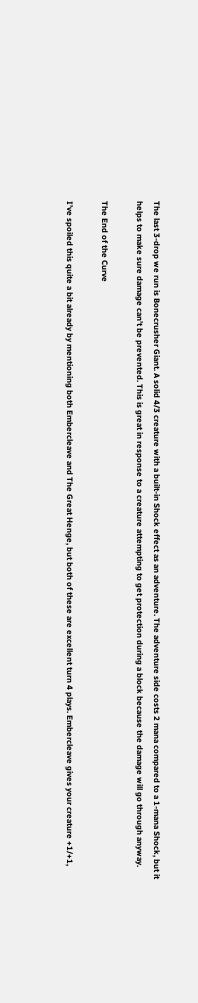The last 3-drop we run is Bonecrusher Giant. A solid 4/3 creature with a built-in Shock effect as an adventure. The adventure side costs 2 mana compared to a 1-mana Shock, but it helps to make sure damage can’t be prevented. This is great in response to a creature attempting to get protection during a block because the damage will go through anyway.

The End of the Curve

I’ve spoiled this quite a bit already by mentioning both Embercleave and The Great Henge, but both of these are excellent turn 4 plays. Embercleave gives your creature +1/+1,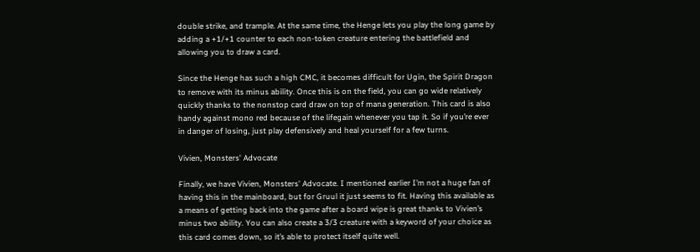double strike, and trample. At the same time, the Henge lets you play the long game by adding a +1/+1 counter to each non-token creature entering the battlefield and allowing you to draw a card.

Since the Henge has such a high CMC, it becomes difficult for Ugin, the Spirit Dragon to remove with its minus ability. Once this is on the field, you can go wide relatively quickly thanks to the nonstop card draw on top of mana generation. This card is also handy against mono red because of the lifegain whenever you tap it. So if you’re ever in danger of losing, just play defensively and heal yourself for a few turns.

Vivien, Monsters' Advocate

Finally, we have Vivien, Monsters' Advocate. I mentioned earlier I’m not a huge fan of having this in the mainboard, but for Gruul it just seems to fit. Having this available as a means of getting back into the game after a board wipe is great thanks to Vivien’s minus two ability. You can also create a 3/3 creature with a keyword of your choice as this card comes down, so it’s able to protect itself quite well.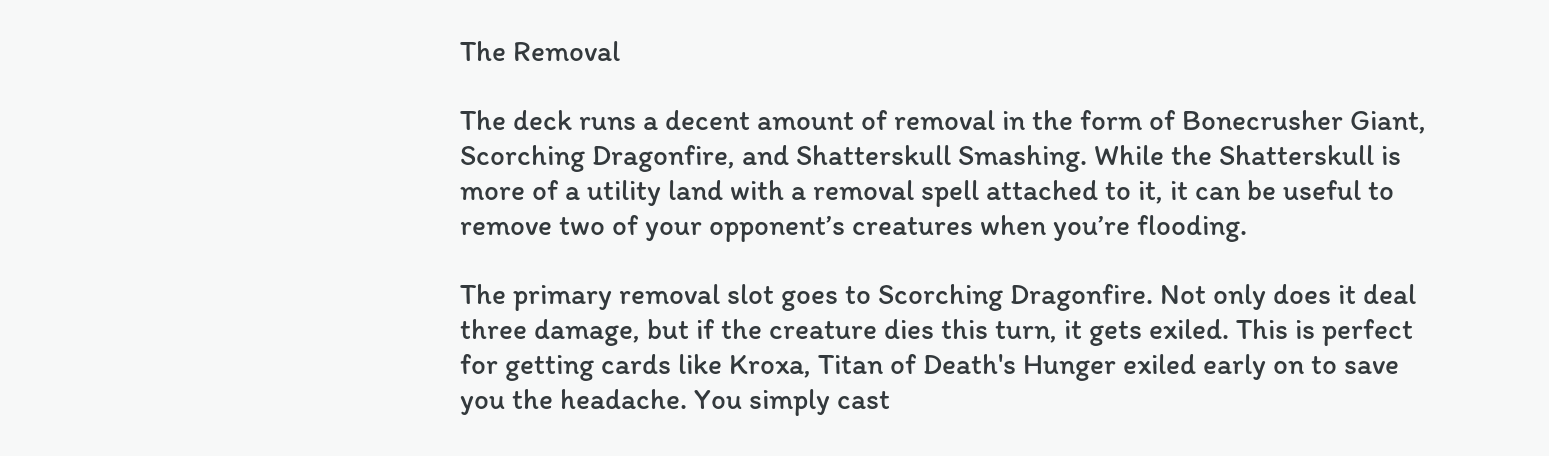The Removal

The deck runs a decent amount of removal in the form of Bonecrusher Giant, Scorching Dragonfire, and Shatterskull Smashing. While the Shatterskull is more of a utility land with a removal spell attached to it, it can be useful to remove two of your opponent’s creatures when you’re flooding.

The primary removal slot goes to Scorching Dragonfire. Not only does it deal three damage, but if the creature dies this turn, it gets exiled. This is perfect for getting cards like Kroxa, Titan of Death's Hunger exiled early on to save you the headache. You simply cast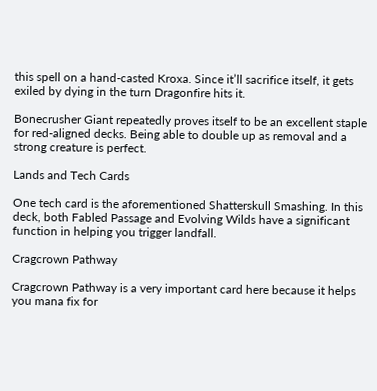this spell on a hand-casted Kroxa. Since it’ll sacrifice itself, it gets exiled by dying in the turn Dragonfire hits it.

Bonecrusher Giant repeatedly proves itself to be an excellent staple for red-aligned decks. Being able to double up as removal and a strong creature is perfect.

Lands and Tech Cards

One tech card is the aforementioned Shatterskull Smashing. In this deck, both Fabled Passage and Evolving Wilds have a significant function in helping you trigger landfall.

Cragcrown Pathway

Cragcrown Pathway is a very important card here because it helps you mana fix for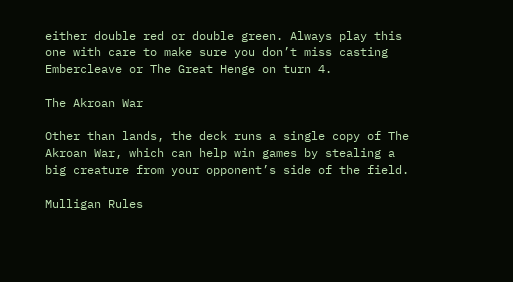either double red or double green. Always play this one with care to make sure you don’t miss casting Embercleave or The Great Henge on turn 4.

The Akroan War

Other than lands, the deck runs a single copy of The Akroan War, which can help win games by stealing a big creature from your opponent’s side of the field.

Mulligan Rules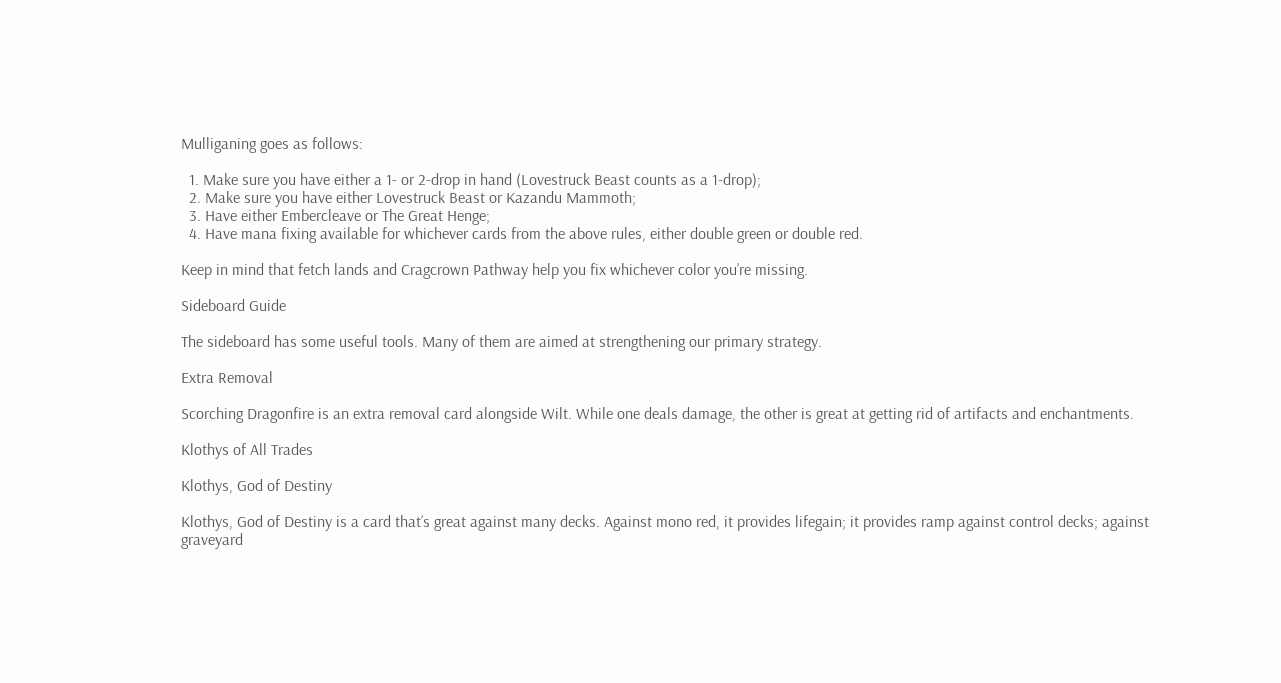Mulliganing goes as follows:

  1. Make sure you have either a 1- or 2-drop in hand (Lovestruck Beast counts as a 1-drop);
  2. Make sure you have either Lovestruck Beast or Kazandu Mammoth;
  3. Have either Embercleave or The Great Henge;
  4. Have mana fixing available for whichever cards from the above rules, either double green or double red.

Keep in mind that fetch lands and Cragcrown Pathway help you fix whichever color you’re missing.

Sideboard Guide

The sideboard has some useful tools. Many of them are aimed at strengthening our primary strategy.

Extra Removal

Scorching Dragonfire is an extra removal card alongside Wilt. While one deals damage, the other is great at getting rid of artifacts and enchantments.

Klothys of All Trades

Klothys, God of Destiny

Klothys, God of Destiny is a card that’s great against many decks. Against mono red, it provides lifegain; it provides ramp against control decks; against graveyard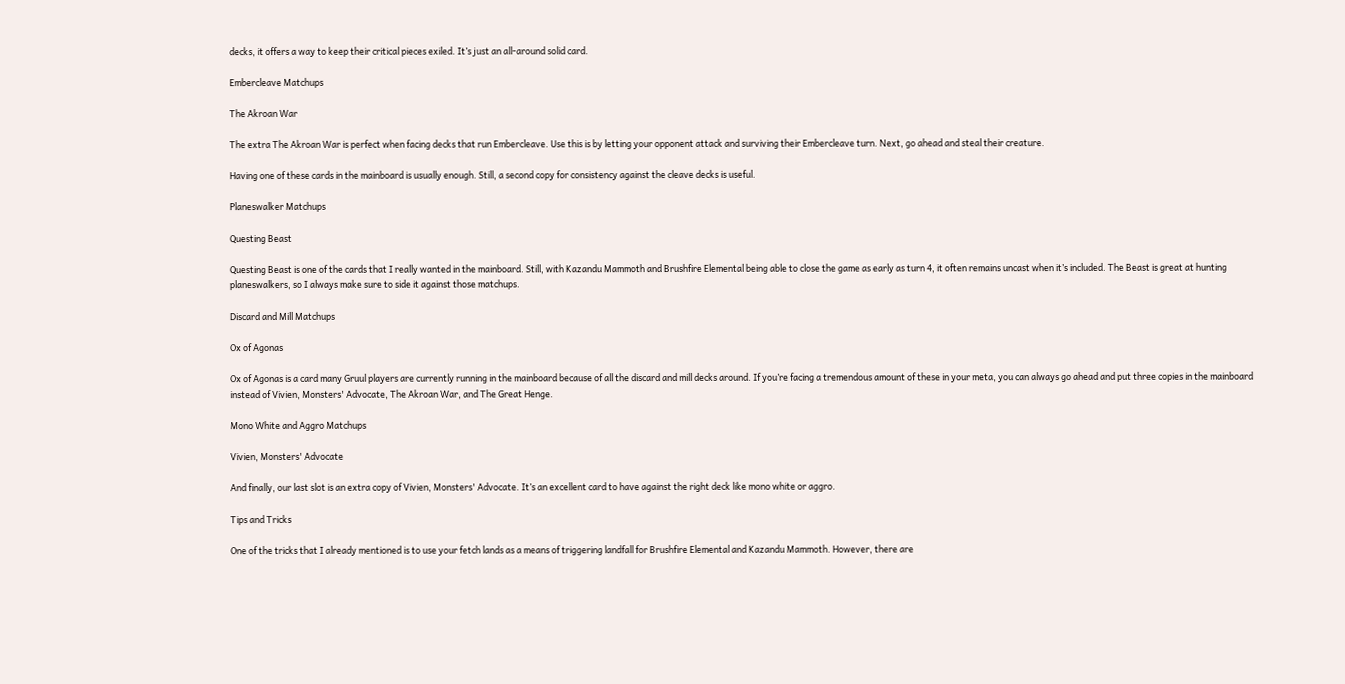decks, it offers a way to keep their critical pieces exiled. It’s just an all-around solid card.

Embercleave Matchups

The Akroan War

The extra The Akroan War is perfect when facing decks that run Embercleave. Use this is by letting your opponent attack and surviving their Embercleave turn. Next, go ahead and steal their creature.

Having one of these cards in the mainboard is usually enough. Still, a second copy for consistency against the cleave decks is useful.

Planeswalker Matchups

Questing Beast

Questing Beast is one of the cards that I really wanted in the mainboard. Still, with Kazandu Mammoth and Brushfire Elemental being able to close the game as early as turn 4, it often remains uncast when it’s included. The Beast is great at hunting planeswalkers, so I always make sure to side it against those matchups.

Discard and Mill Matchups

Ox of Agonas

Ox of Agonas is a card many Gruul players are currently running in the mainboard because of all the discard and mill decks around. If you’re facing a tremendous amount of these in your meta, you can always go ahead and put three copies in the mainboard instead of Vivien, Monsters' Advocate, The Akroan War, and The Great Henge.

Mono White and Aggro Matchups

Vivien, Monsters' Advocate

And finally, our last slot is an extra copy of Vivien, Monsters' Advocate. It’s an excellent card to have against the right deck like mono white or aggro.

Tips and Tricks

One of the tricks that I already mentioned is to use your fetch lands as a means of triggering landfall for Brushfire Elemental and Kazandu Mammoth. However, there are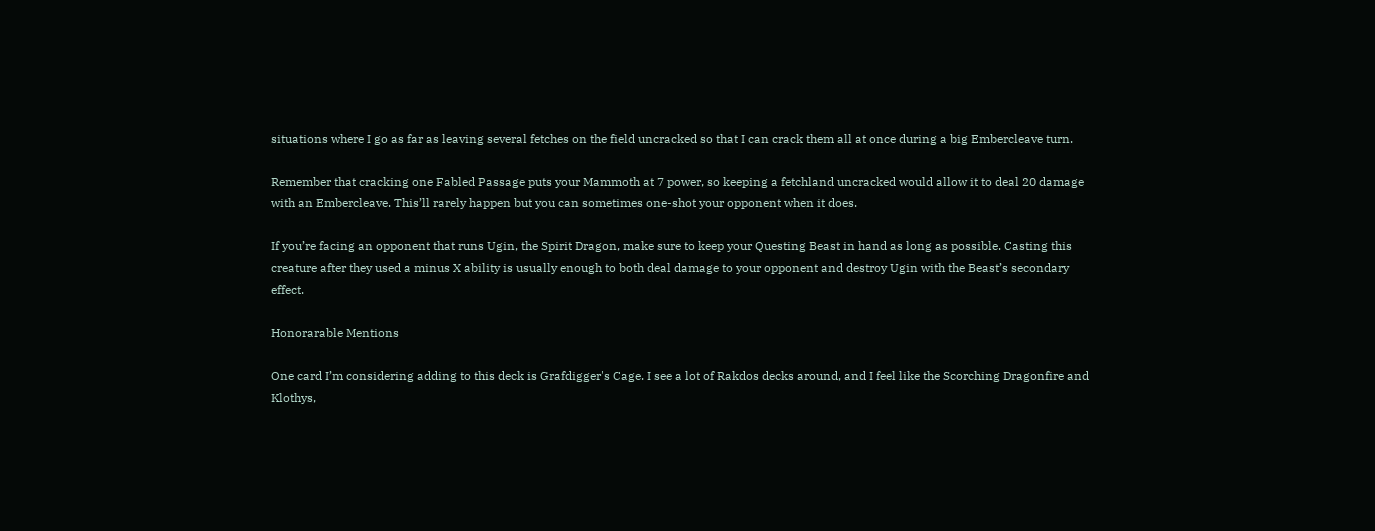situations where I go as far as leaving several fetches on the field uncracked so that I can crack them all at once during a big Embercleave turn.

Remember that cracking one Fabled Passage puts your Mammoth at 7 power, so keeping a fetchland uncracked would allow it to deal 20 damage with an Embercleave. This’ll rarely happen but you can sometimes one-shot your opponent when it does.

If you’re facing an opponent that runs Ugin, the Spirit Dragon, make sure to keep your Questing Beast in hand as long as possible. Casting this creature after they used a minus X ability is usually enough to both deal damage to your opponent and destroy Ugin with the Beast’s secondary effect.

Honorarable Mentions

One card I’m considering adding to this deck is Grafdigger's Cage. I see a lot of Rakdos decks around, and I feel like the Scorching Dragonfire and Klothys,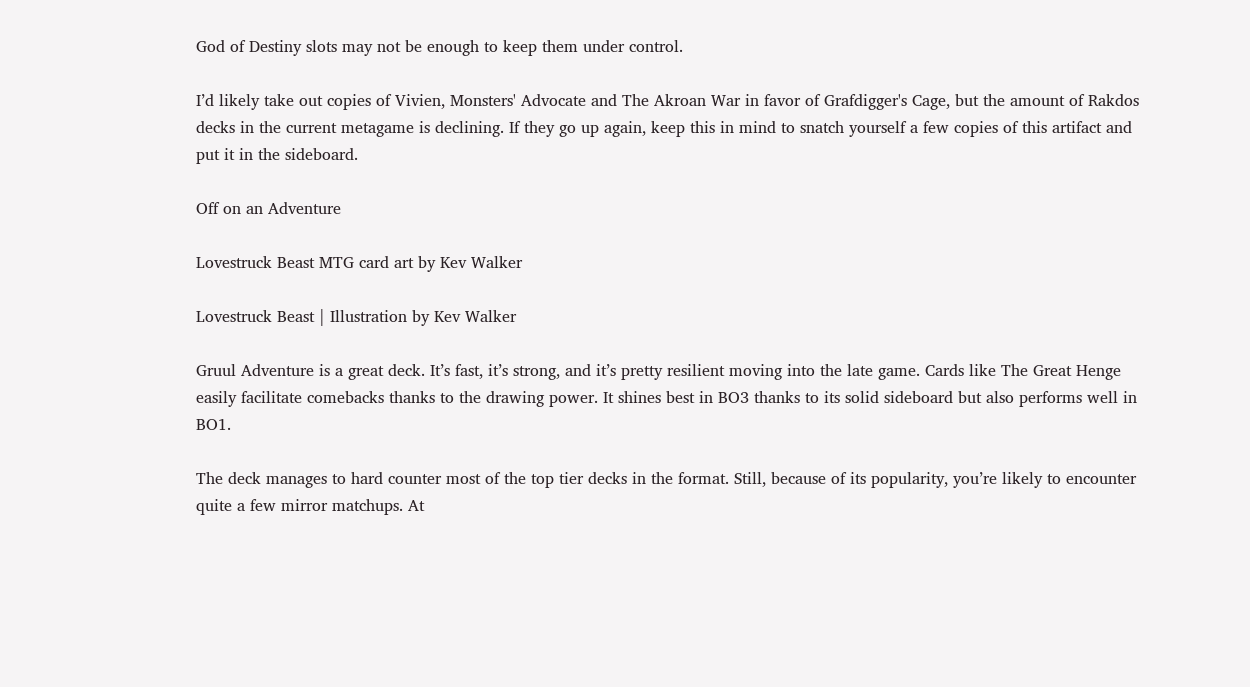God of Destiny slots may not be enough to keep them under control.

I’d likely take out copies of Vivien, Monsters' Advocate and The Akroan War in favor of Grafdigger's Cage, but the amount of Rakdos decks in the current metagame is declining. If they go up again, keep this in mind to snatch yourself a few copies of this artifact and put it in the sideboard.

Off on an Adventure

Lovestruck Beast MTG card art by Kev Walker

Lovestruck Beast | Illustration by Kev Walker

Gruul Adventure is a great deck. It’s fast, it’s strong, and it’s pretty resilient moving into the late game. Cards like The Great Henge easily facilitate comebacks thanks to the drawing power. It shines best in BO3 thanks to its solid sideboard but also performs well in BO1.

The deck manages to hard counter most of the top tier decks in the format. Still, because of its popularity, you’re likely to encounter quite a few mirror matchups. At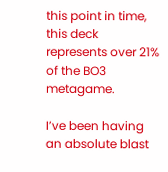this point in time, this deck represents over 21% of the BO3 metagame.

I’ve been having an absolute blast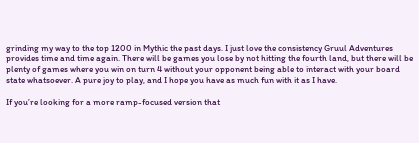grinding my way to the top 1200 in Mythic the past days. I just love the consistency Gruul Adventures provides time and time again. There will be games you lose by not hitting the fourth land, but there will be plenty of games where you win on turn 4 without your opponent being able to interact with your board state whatsoever. A pure joy to play, and I hope you have as much fun with it as I have.

If you’re looking for a more ramp-focused version that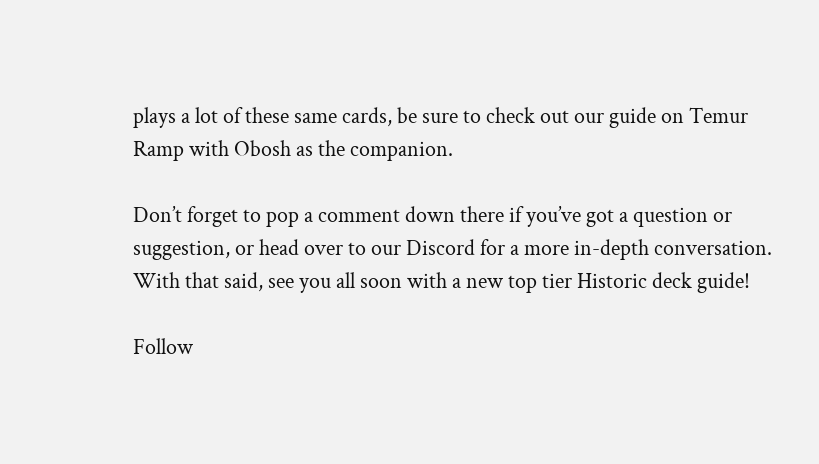plays a lot of these same cards, be sure to check out our guide on Temur Ramp with Obosh as the companion.

Don’t forget to pop a comment down there if you’ve got a question or suggestion, or head over to our Discord for a more in-depth conversation. With that said, see you all soon with a new top tier Historic deck guide!

Follow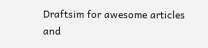Draftsim for awesome articles and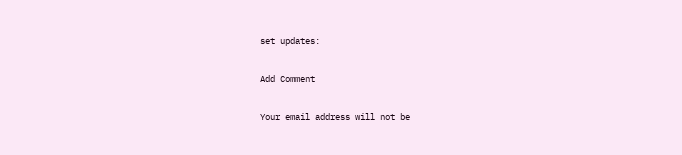set updates:

Add Comment

Your email address will not be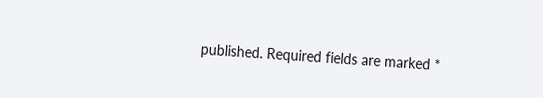published. Required fields are marked *